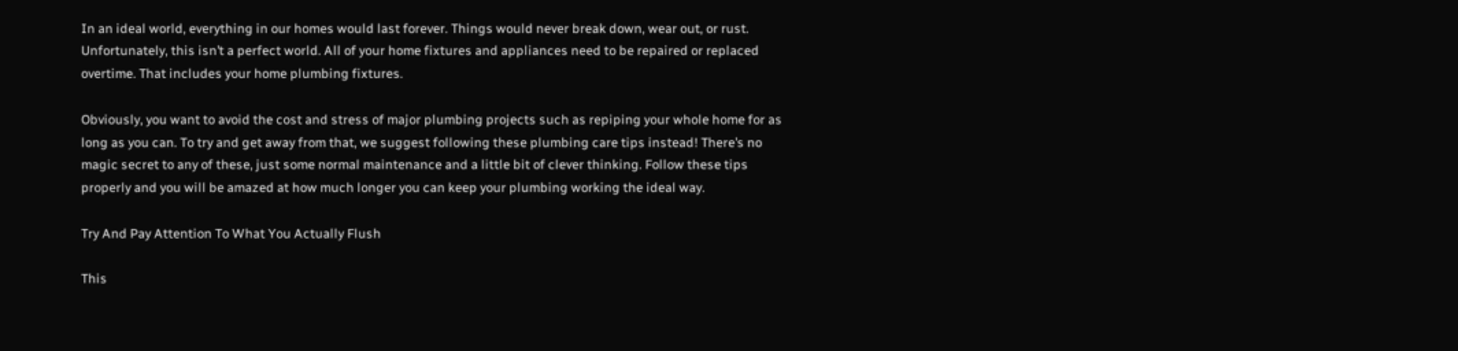In an ideal world, everything in our homes would last forever. Things would never break down, wear out, or rust. Unfortunately, this isn’t a perfect world. All of your home fixtures and appliances need to be repaired or replaced overtime. That includes your home plumbing fixtures.

Obviously, you want to avoid the cost and stress of major plumbing projects such as repiping your whole home for as long as you can. To try and get away from that, we suggest following these plumbing care tips instead! There’s no magic secret to any of these, just some normal maintenance and a little bit of clever thinking. Follow these tips properly and you will be amazed at how much longer you can keep your plumbing working the ideal way.

Try And Pay Attention To What You Actually Flush

This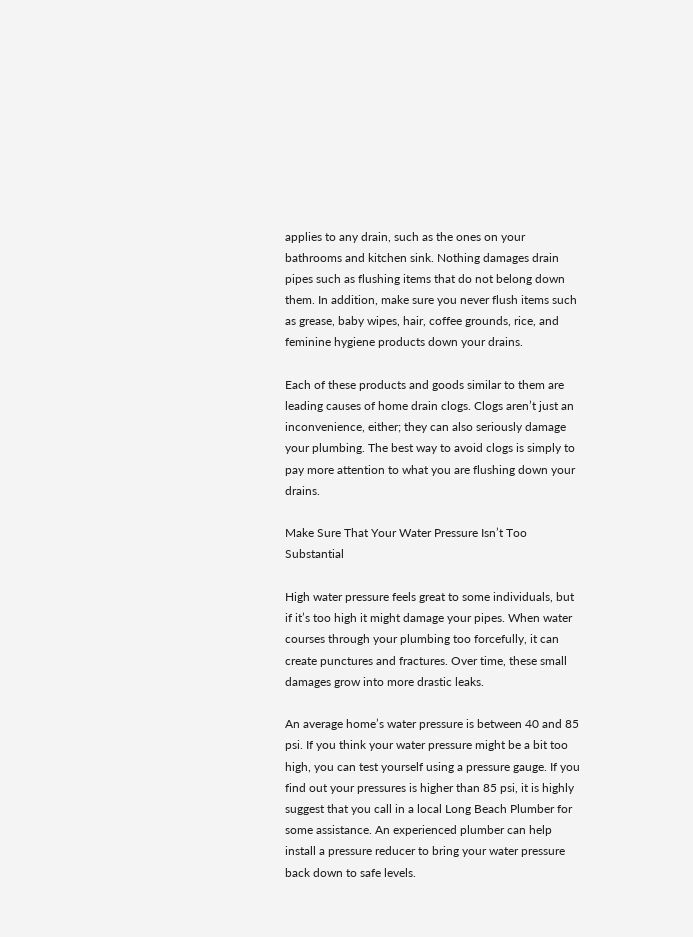applies to any drain, such as the ones on your bathrooms and kitchen sink. Nothing damages drain pipes such as flushing items that do not belong down them. In addition, make sure you never flush items such as grease, baby wipes, hair, coffee grounds, rice, and feminine hygiene products down your drains.

Each of these products and goods similar to them are leading causes of home drain clogs. Clogs aren’t just an inconvenience, either; they can also seriously damage your plumbing. The best way to avoid clogs is simply to pay more attention to what you are flushing down your drains.

Make Sure That Your Water Pressure Isn’t Too Substantial

High water pressure feels great to some individuals, but if it’s too high it might damage your pipes. When water courses through your plumbing too forcefully, it can create punctures and fractures. Over time, these small damages grow into more drastic leaks.

An average home’s water pressure is between 40 and 85 psi. If you think your water pressure might be a bit too high, you can test yourself using a pressure gauge. If you find out your pressures is higher than 85 psi, it is highly suggest that you call in a local Long Beach Plumber for some assistance. An experienced plumber can help install a pressure reducer to bring your water pressure back down to safe levels.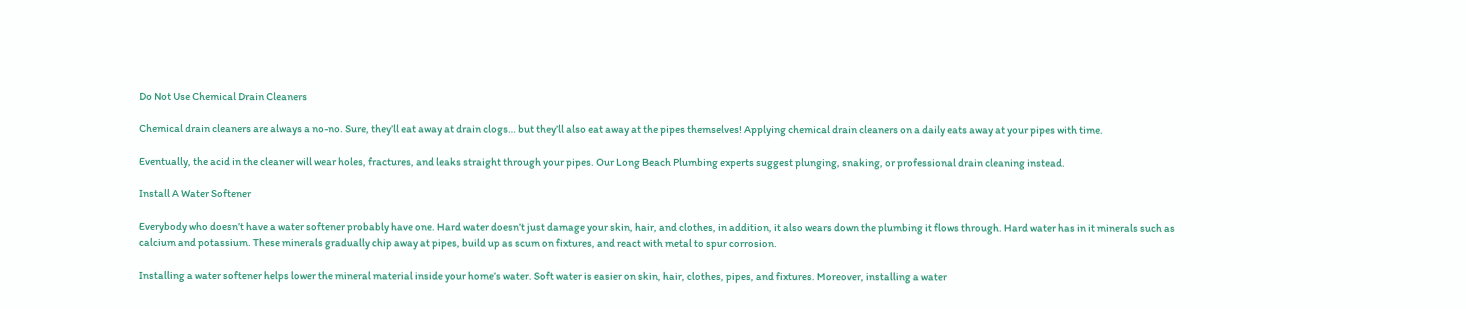Do Not Use Chemical Drain Cleaners

Chemical drain cleaners are always a no-no. Sure, they’ll eat away at drain clogs… but they’ll also eat away at the pipes themselves! Applying chemical drain cleaners on a daily eats away at your pipes with time.

Eventually, the acid in the cleaner will wear holes, fractures, and leaks straight through your pipes. Our Long Beach Plumbing experts suggest plunging, snaking, or professional drain cleaning instead.

Install A Water Softener

Everybody who doesn’t have a water softener probably have one. Hard water doesn’t just damage your skin, hair, and clothes, in addition, it also wears down the plumbing it flows through. Hard water has in it minerals such as calcium and potassium. These minerals gradually chip away at pipes, build up as scum on fixtures, and react with metal to spur corrosion.

Installing a water softener helps lower the mineral material inside your home’s water. Soft water is easier on skin, hair, clothes, pipes, and fixtures. Moreover, installing a water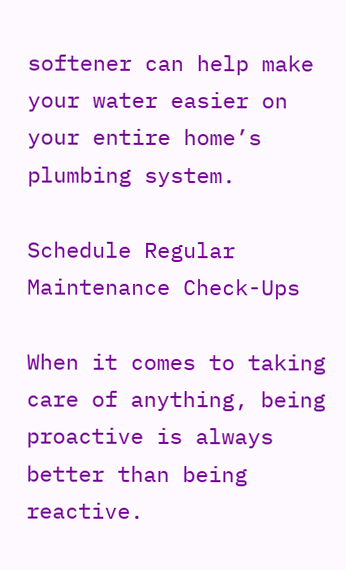softener can help make your water easier on your entire home’s plumbing system.

Schedule Regular Maintenance Check-Ups

When it comes to taking care of anything, being proactive is always better than being reactive.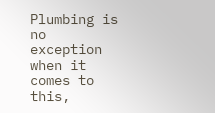Plumbing is no exception when it comes to this,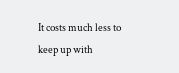It costs much less to keep up with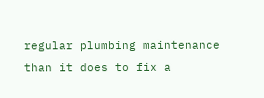regular plumbing maintenance than it does to fix a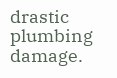drastic plumbing damage.